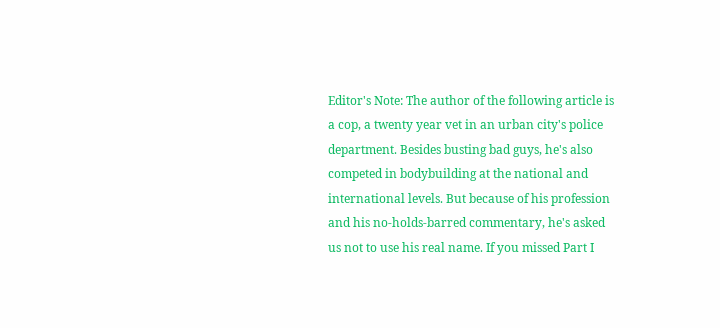Editor's Note: The author of the following article is a cop, a twenty year vet in an urban city's police department. Besides busting bad guys, he's also competed in bodybuilding at the national and international levels. But because of his profession and his no-holds-barred commentary, he's asked us not to use his real name. If you missed Part I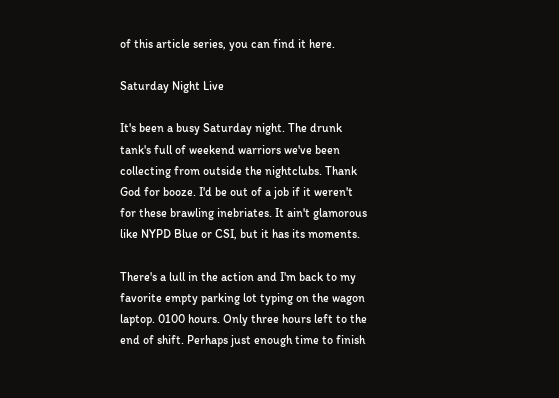of this article series, you can find it here.

Saturday Night Live

It's been a busy Saturday night. The drunk tank's full of weekend warriors we've been collecting from outside the nightclubs. Thank God for booze. I'd be out of a job if it weren't for these brawling inebriates. It ain't glamorous like NYPD Blue or CSI, but it has its moments.

There's a lull in the action and I'm back to my favorite empty parking lot typing on the wagon laptop. 0100 hours. Only three hours left to the end of shift. Perhaps just enough time to finish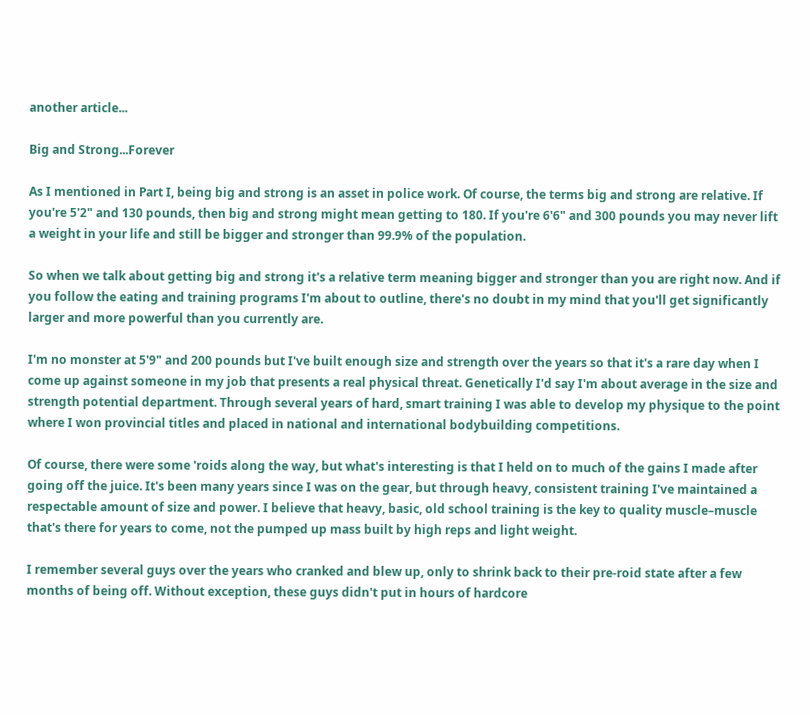another article...

Big and Strong...Forever

As I mentioned in Part I, being big and strong is an asset in police work. Of course, the terms big and strong are relative. If you're 5'2" and 130 pounds, then big and strong might mean getting to 180. If you're 6'6" and 300 pounds you may never lift a weight in your life and still be bigger and stronger than 99.9% of the population.

So when we talk about getting big and strong it's a relative term meaning bigger and stronger than you are right now. And if you follow the eating and training programs I'm about to outline, there's no doubt in my mind that you'll get significantly larger and more powerful than you currently are.

I'm no monster at 5'9" and 200 pounds but I've built enough size and strength over the years so that it's a rare day when I come up against someone in my job that presents a real physical threat. Genetically I'd say I'm about average in the size and strength potential department. Through several years of hard, smart training I was able to develop my physique to the point where I won provincial titles and placed in national and international bodybuilding competitions.

Of course, there were some 'roids along the way, but what's interesting is that I held on to much of the gains I made after going off the juice. It's been many years since I was on the gear, but through heavy, consistent training I've maintained a respectable amount of size and power. I believe that heavy, basic, old school training is the key to quality muscle–muscle that's there for years to come, not the pumped up mass built by high reps and light weight.

I remember several guys over the years who cranked and blew up, only to shrink back to their pre-roid state after a few months of being off. Without exception, these guys didn't put in hours of hardcore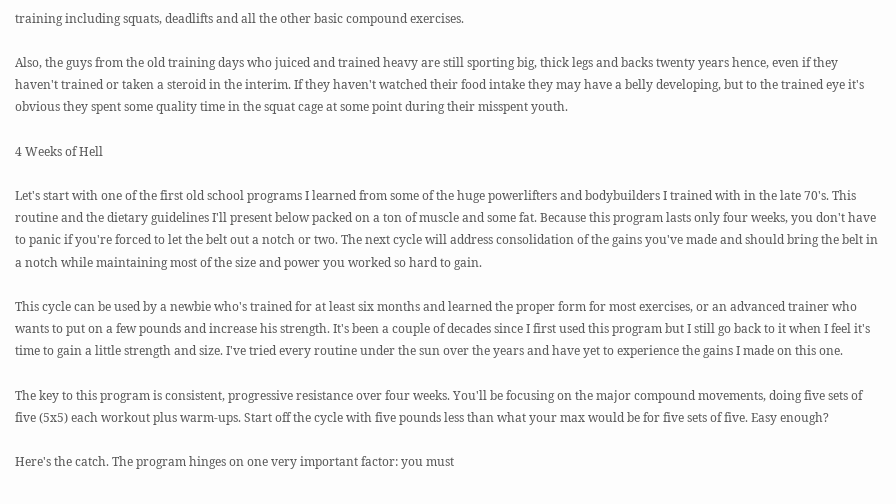training including squats, deadlifts and all the other basic compound exercises.

Also, the guys from the old training days who juiced and trained heavy are still sporting big, thick legs and backs twenty years hence, even if they haven't trained or taken a steroid in the interim. If they haven't watched their food intake they may have a belly developing, but to the trained eye it's obvious they spent some quality time in the squat cage at some point during their misspent youth.

4 Weeks of Hell

Let's start with one of the first old school programs I learned from some of the huge powerlifters and bodybuilders I trained with in the late 70's. This routine and the dietary guidelines I'll present below packed on a ton of muscle and some fat. Because this program lasts only four weeks, you don't have to panic if you're forced to let the belt out a notch or two. The next cycle will address consolidation of the gains you've made and should bring the belt in a notch while maintaining most of the size and power you worked so hard to gain.

This cycle can be used by a newbie who's trained for at least six months and learned the proper form for most exercises, or an advanced trainer who wants to put on a few pounds and increase his strength. It's been a couple of decades since I first used this program but I still go back to it when I feel it's time to gain a little strength and size. I've tried every routine under the sun over the years and have yet to experience the gains I made on this one.

The key to this program is consistent, progressive resistance over four weeks. You'll be focusing on the major compound movements, doing five sets of five (5x5) each workout plus warm-ups. Start off the cycle with five pounds less than what your max would be for five sets of five. Easy enough?

Here's the catch. The program hinges on one very important factor: you must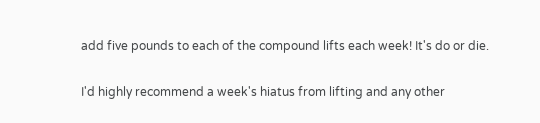add five pounds to each of the compound lifts each week! It's do or die.

I'd highly recommend a week's hiatus from lifting and any other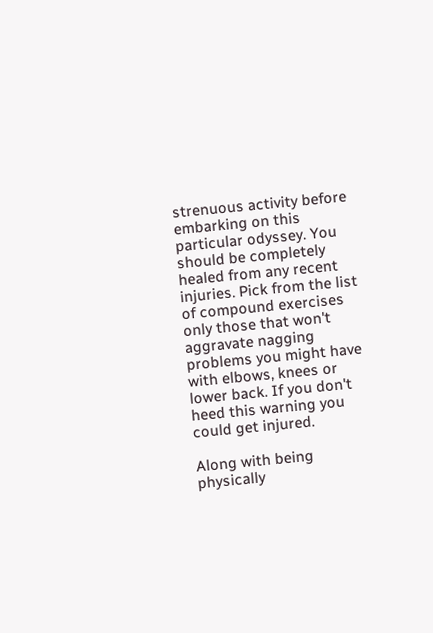strenuous activity before embarking on this particular odyssey. You should be completely healed from any recent injuries. Pick from the list of compound exercises only those that won't aggravate nagging problems you might have with elbows, knees or lower back. If you don't heed this warning you could get injured.

Along with being physically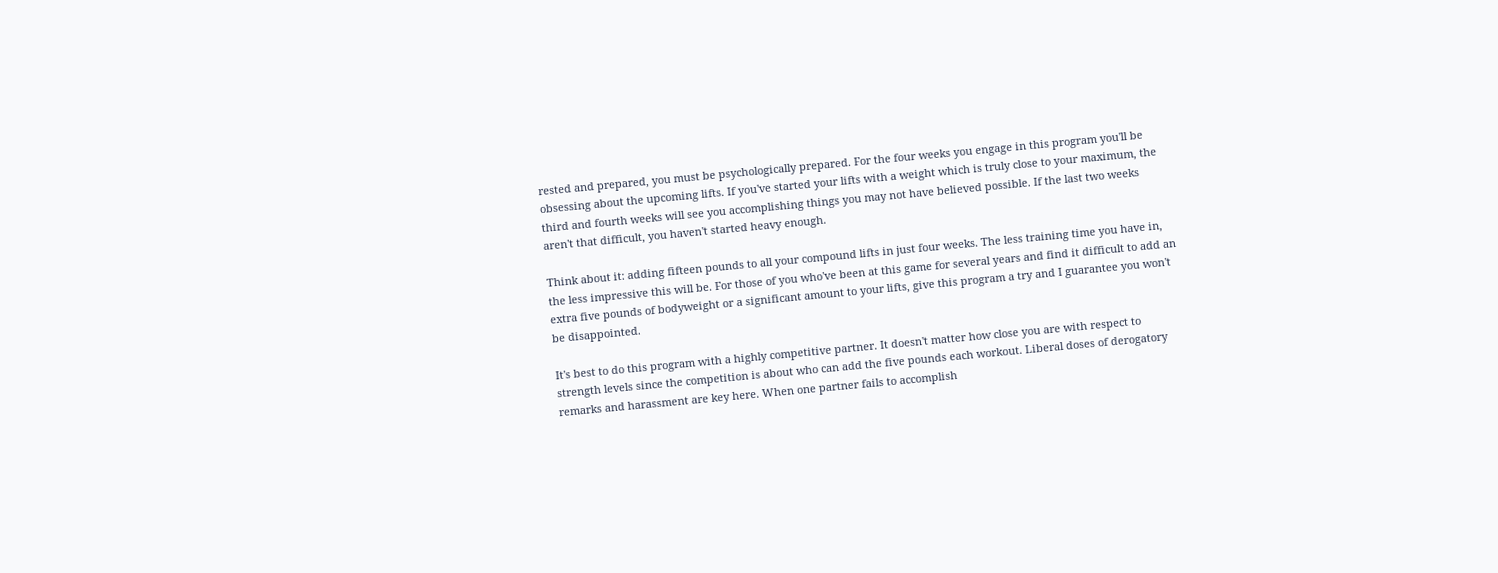rested and prepared, you must be psychologically prepared. For the four weeks you engage in this program you'll be obsessing about the upcoming lifts. If you've started your lifts with a weight which is truly close to your maximum, the third and fourth weeks will see you accomplishing things you may not have believed possible. If the last two weeks aren't that difficult, you haven't started heavy enough.

Think about it: adding fifteen pounds to all your compound lifts in just four weeks. The less training time you have in, the less impressive this will be. For those of you who've been at this game for several years and find it difficult to add an extra five pounds of bodyweight or a significant amount to your lifts, give this program a try and I guarantee you won't be disappointed.

It's best to do this program with a highly competitive partner. It doesn't matter how close you are with respect to strength levels since the competition is about who can add the five pounds each workout. Liberal doses of derogatory remarks and harassment are key here. When one partner fails to accomplish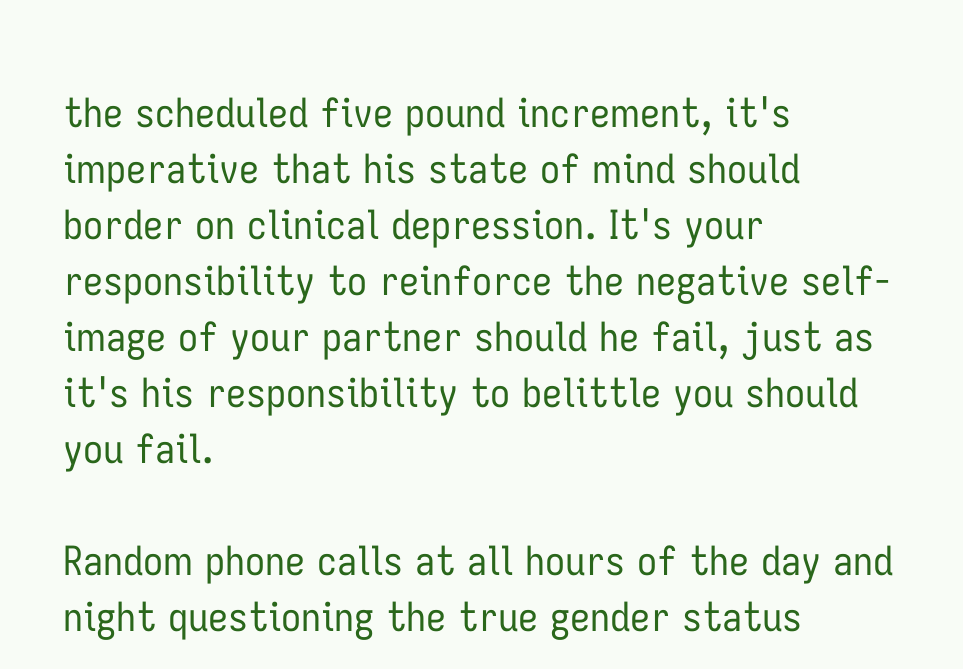the scheduled five pound increment, it's imperative that his state of mind should border on clinical depression. It's your responsibility to reinforce the negative self-image of your partner should he fail, just as it's his responsibility to belittle you should you fail.

Random phone calls at all hours of the day and night questioning the true gender status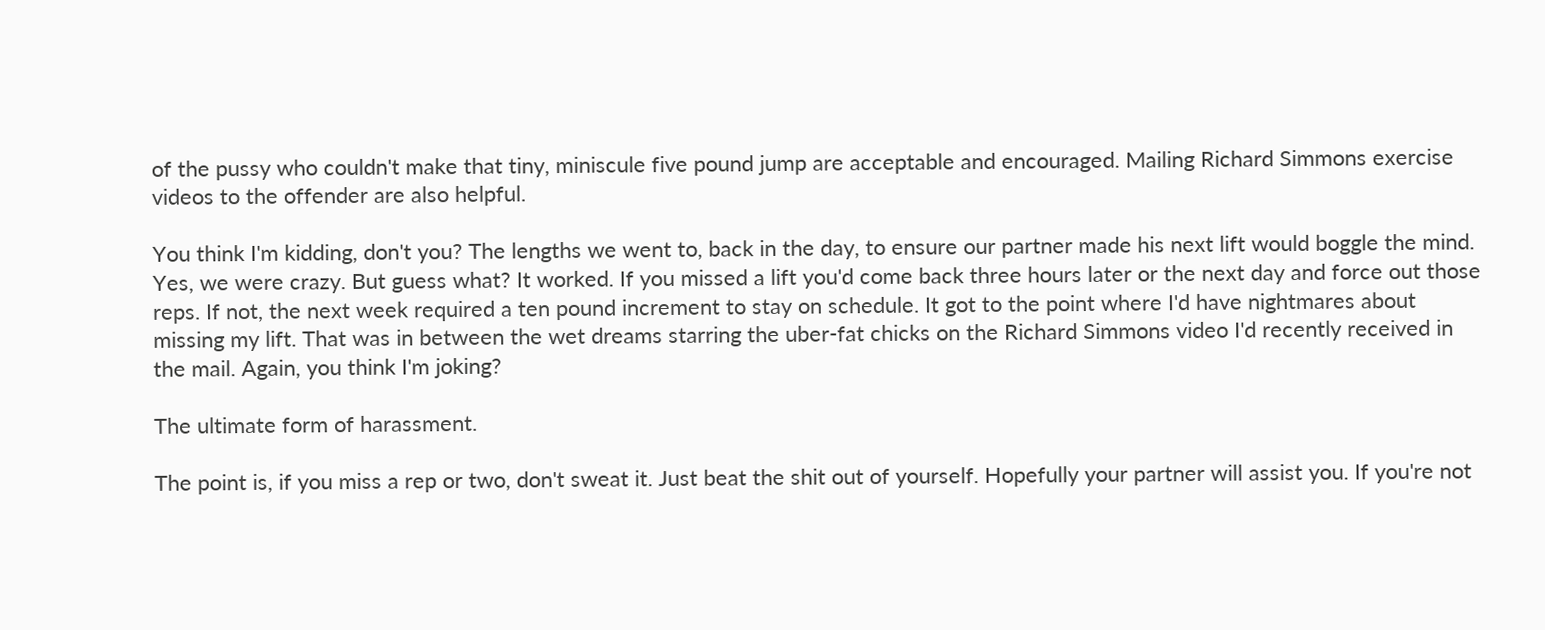of the pussy who couldn't make that tiny, miniscule five pound jump are acceptable and encouraged. Mailing Richard Simmons exercise videos to the offender are also helpful.

You think I'm kidding, don't you? The lengths we went to, back in the day, to ensure our partner made his next lift would boggle the mind. Yes, we were crazy. But guess what? It worked. If you missed a lift you'd come back three hours later or the next day and force out those reps. If not, the next week required a ten pound increment to stay on schedule. It got to the point where I'd have nightmares about missing my lift. That was in between the wet dreams starring the uber-fat chicks on the Richard Simmons video I'd recently received in the mail. Again, you think I'm joking?

The ultimate form of harassment.

The point is, if you miss a rep or two, don't sweat it. Just beat the shit out of yourself. Hopefully your partner will assist you. If you're not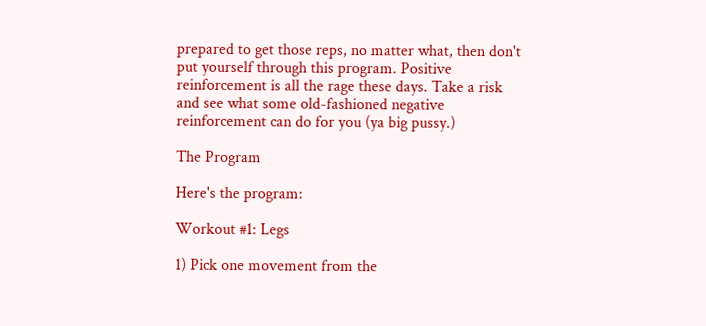prepared to get those reps, no matter what, then don't put yourself through this program. Positive reinforcement is all the rage these days. Take a risk and see what some old-fashioned negative reinforcement can do for you (ya big pussy.)

The Program

Here's the program:

Workout #1: Legs

1) Pick one movement from the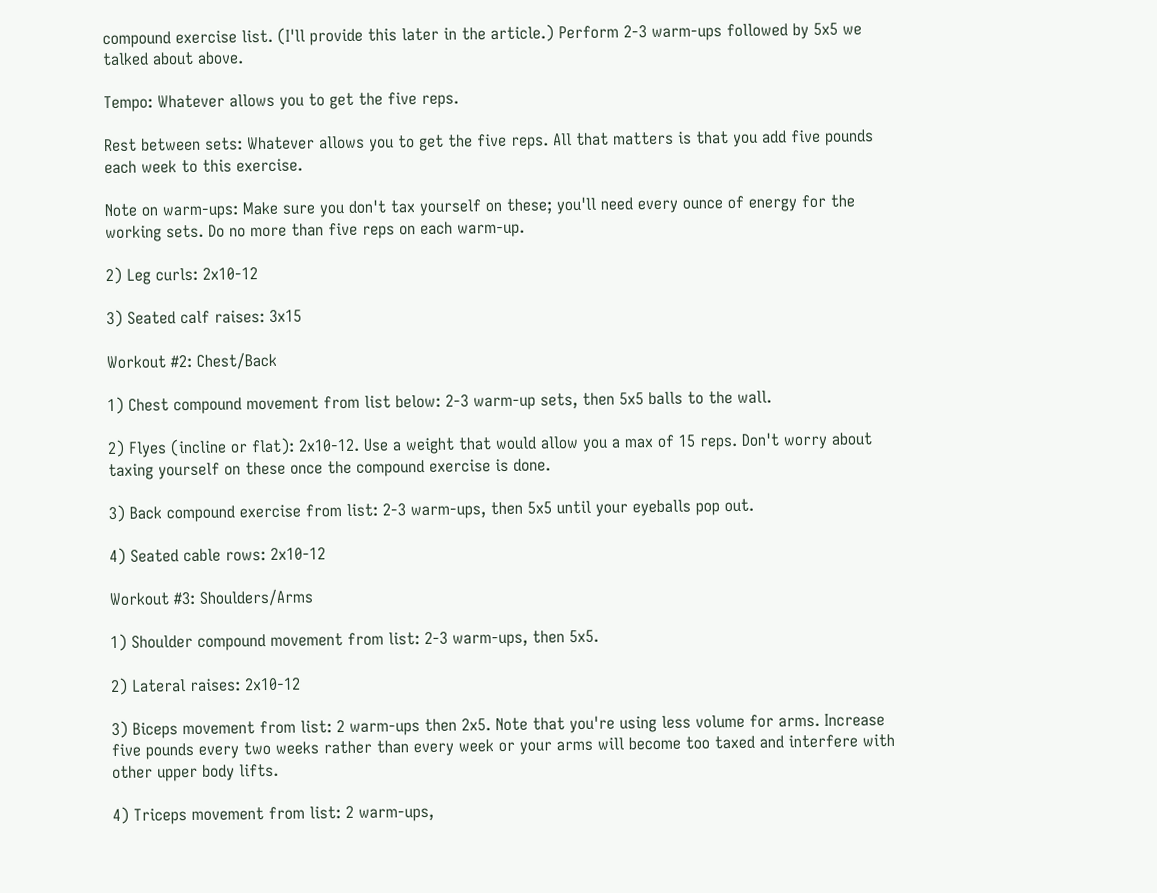compound exercise list. (I'll provide this later in the article.) Perform 2-3 warm-ups followed by 5x5 we talked about above.

Tempo: Whatever allows you to get the five reps.

Rest between sets: Whatever allows you to get the five reps. All that matters is that you add five pounds each week to this exercise.

Note on warm-ups: Make sure you don't tax yourself on these; you'll need every ounce of energy for the working sets. Do no more than five reps on each warm-up.

2) Leg curls: 2x10-12

3) Seated calf raises: 3x15

Workout #2: Chest/Back

1) Chest compound movement from list below: 2-3 warm-up sets, then 5x5 balls to the wall.

2) Flyes (incline or flat): 2x10-12. Use a weight that would allow you a max of 15 reps. Don't worry about taxing yourself on these once the compound exercise is done.

3) Back compound exercise from list: 2-3 warm-ups, then 5x5 until your eyeballs pop out.

4) Seated cable rows: 2x10-12

Workout #3: Shoulders/Arms

1) Shoulder compound movement from list: 2-3 warm-ups, then 5x5.

2) Lateral raises: 2x10-12

3) Biceps movement from list: 2 warm-ups then 2x5. Note that you're using less volume for arms. Increase five pounds every two weeks rather than every week or your arms will become too taxed and interfere with other upper body lifts.

4) Triceps movement from list: 2 warm-ups,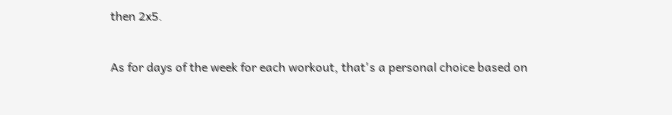then 2x5.

As for days of the week for each workout, that's a personal choice based on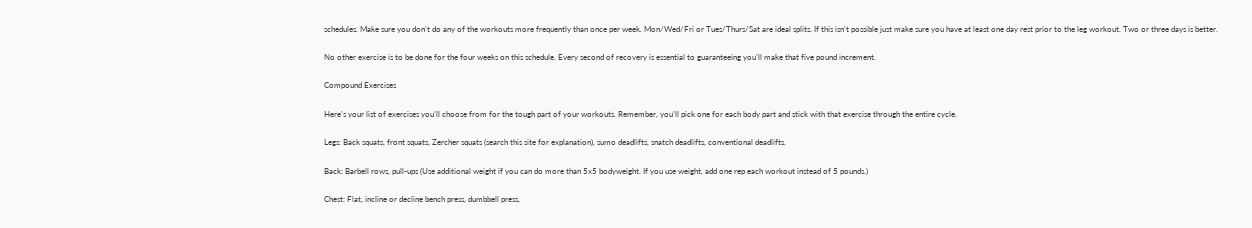schedules. Make sure you don't do any of the workouts more frequently than once per week. Mon/Wed/Fri or Tues/Thurs/Sat are ideal splits. If this isn't possible just make sure you have at least one day rest prior to the leg workout. Two or three days is better.

No other exercise is to be done for the four weeks on this schedule. Every second of recovery is essential to guaranteeing you'll make that five pound increment.

Compound Exercises

Here's your list of exercises you'll choose from for the tough part of your workouts. Remember, you'll pick one for each body part and stick with that exercise through the entire cycle.

Legs: Back squats, front squats, Zercher squats (search this site for explanation), sumo deadlifts, snatch deadlifts, conventional deadlifts.

Back: Barbell rows, pull-ups (Use additional weight if you can do more than 5x5 bodyweight. If you use weight, add one rep each workout instead of 5 pounds.)

Chest: Flat, incline or decline bench press, dumbbell press,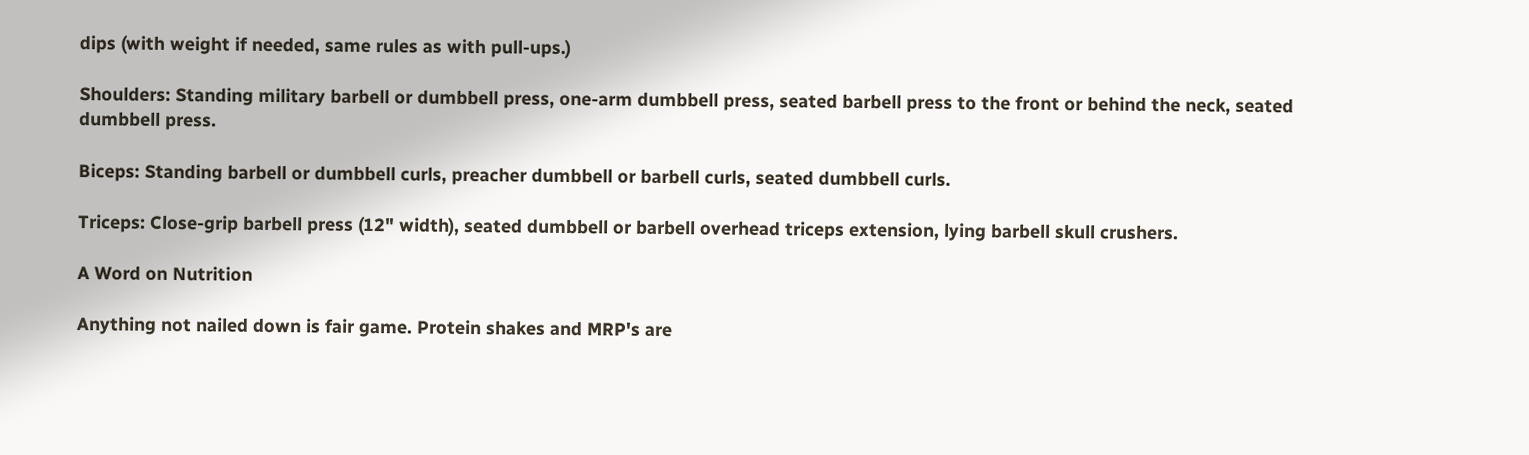dips (with weight if needed, same rules as with pull-ups.)

Shoulders: Standing military barbell or dumbbell press, one-arm dumbbell press, seated barbell press to the front or behind the neck, seated dumbbell press.

Biceps: Standing barbell or dumbbell curls, preacher dumbbell or barbell curls, seated dumbbell curls.

Triceps: Close-grip barbell press (12" width), seated dumbbell or barbell overhead triceps extension, lying barbell skull crushers.

A Word on Nutrition

Anything not nailed down is fair game. Protein shakes and MRP's are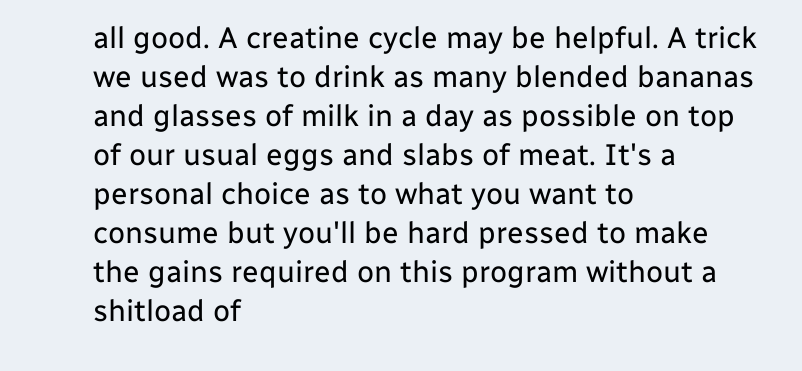all good. A creatine cycle may be helpful. A trick we used was to drink as many blended bananas and glasses of milk in a day as possible on top of our usual eggs and slabs of meat. It's a personal choice as to what you want to consume but you'll be hard pressed to make the gains required on this program without a shitload of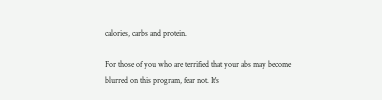calories, carbs and protein.

For those of you who are terrified that your abs may become blurred on this program, fear not. It's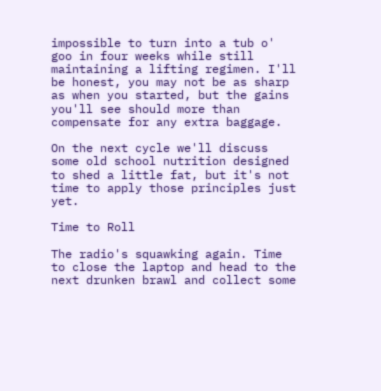impossible to turn into a tub o' goo in four weeks while still maintaining a lifting regimen. I'll be honest, you may not be as sharp as when you started, but the gains you'll see should more than compensate for any extra baggage.

On the next cycle we'll discuss some old school nutrition designed to shed a little fat, but it's not time to apply those principles just yet.

Time to Roll

The radio's squawking again. Time to close the laptop and head to the next drunken brawl and collect some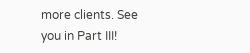more clients. See you in Part III!